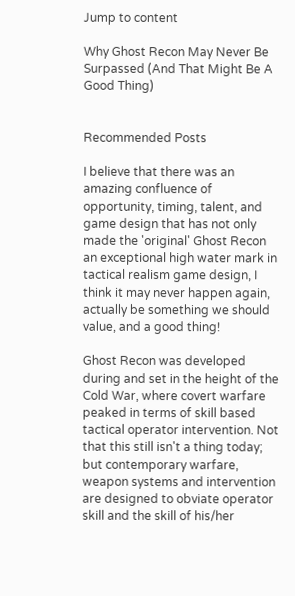Jump to content

Why Ghost Recon May Never Be Surpassed (And That Might Be A Good Thing)


Recommended Posts

I believe that there was an amazing confluence of opportunity, timing, talent, and game design that has not only made the 'original' Ghost Recon an exceptional high water mark in tactical realism game design, I think it may never happen again, actually be something we should value, and a good thing!

Ghost Recon was developed during and set in the height of the Cold War, where covert warfare peaked in terms of skill based tactical operator intervention. Not that this still isn't a thing today; but contemporary warfare, weapon systems and intervention are designed to obviate operator skill and the skill of his/her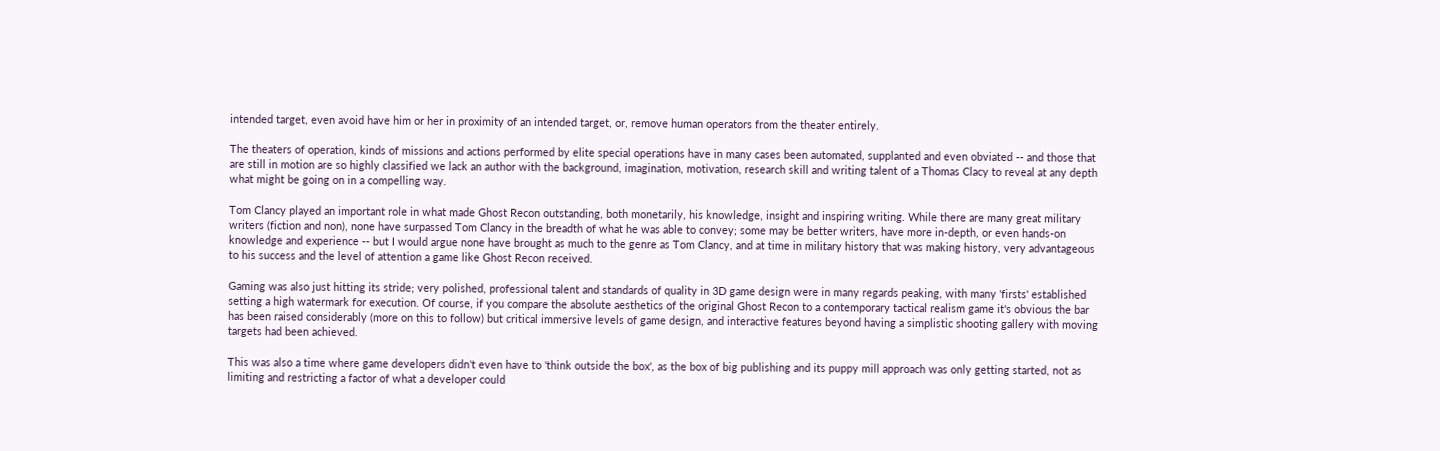intended target, even avoid have him or her in proximity of an intended target, or, remove human operators from the theater entirely.

The theaters of operation, kinds of missions and actions performed by elite special operations have in many cases been automated, supplanted and even obviated -- and those that are still in motion are so highly classified we lack an author with the background, imagination, motivation, research skill and writing talent of a Thomas Clacy to reveal at any depth what might be going on in a compelling way.

Tom Clancy played an important role in what made Ghost Recon outstanding, both monetarily, his knowledge, insight and inspiring writing. While there are many great military writers (fiction and non), none have surpassed Tom Clancy in the breadth of what he was able to convey; some may be better writers, have more in-depth, or even hands-on knowledge and experience -- but I would argue none have brought as much to the genre as Tom Clancy, and at time in military history that was making history, very advantageous to his success and the level of attention a game like Ghost Recon received.

Gaming was also just hitting its stride; very polished, professional talent and standards of quality in 3D game design were in many regards peaking, with many 'firsts' established setting a high watermark for execution. Of course, if you compare the absolute aesthetics of the original Ghost Recon to a contemporary tactical realism game it's obvious the bar has been raised considerably (more on this to follow) but critical immersive levels of game design, and interactive features beyond having a simplistic shooting gallery with moving targets had been achieved.

This was also a time where game developers didn't even have to 'think outside the box', as the box of big publishing and its puppy mill approach was only getting started, not as limiting and restricting a factor of what a developer could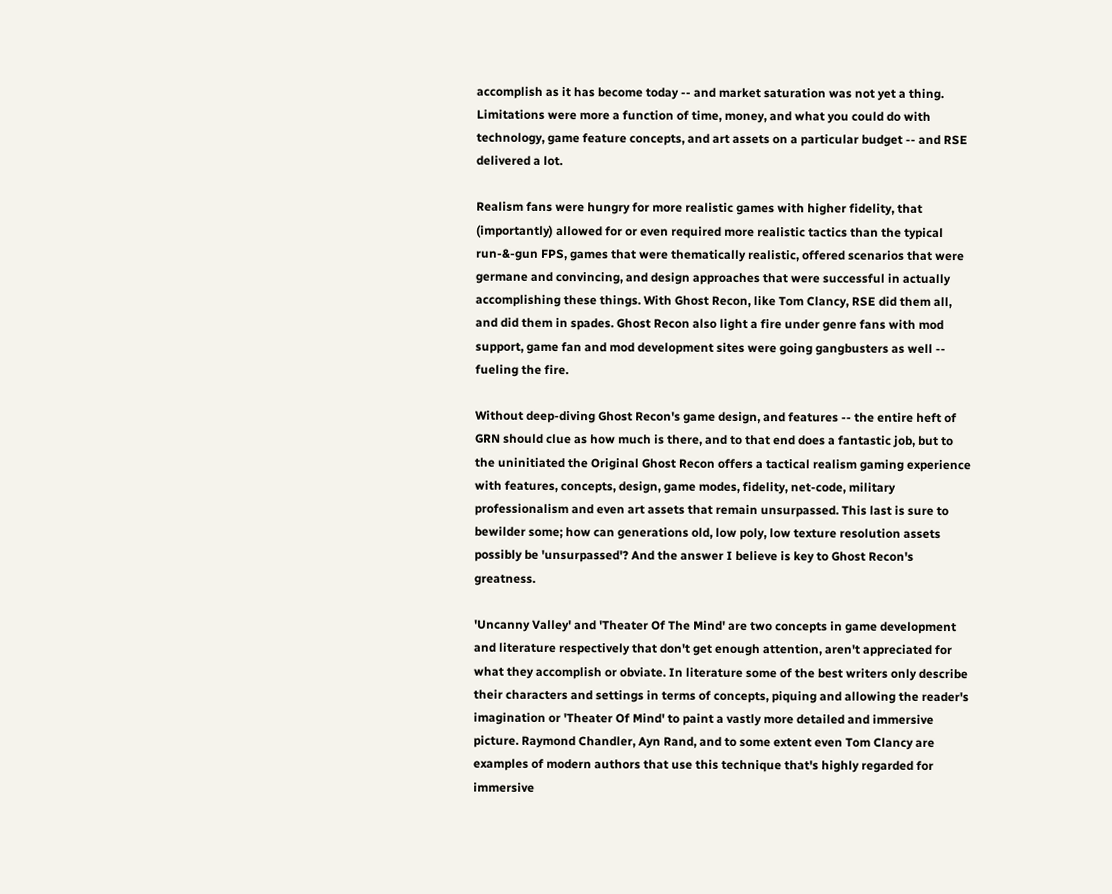accomplish as it has become today -- and market saturation was not yet a thing. Limitations were more a function of time, money, and what you could do with technology, game feature concepts, and art assets on a particular budget -- and RSE delivered a lot.

Realism fans were hungry for more realistic games with higher fidelity, that (importantly) allowed for or even required more realistic tactics than the typical run-&-gun FPS, games that were thematically realistic, offered scenarios that were germane and convincing, and design approaches that were successful in actually accomplishing these things. With Ghost Recon, like Tom Clancy, RSE did them all, and did them in spades. Ghost Recon also light a fire under genre fans with mod support, game fan and mod development sites were going gangbusters as well -- fueling the fire.

Without deep-diving Ghost Recon's game design, and features -- the entire heft of GRN should clue as how much is there, and to that end does a fantastic job, but to the uninitiated the Original Ghost Recon offers a tactical realism gaming experience with features, concepts, design, game modes, fidelity, net-code, military professionalism and even art assets that remain unsurpassed. This last is sure to bewilder some; how can generations old, low poly, low texture resolution assets possibly be 'unsurpassed'? And the answer I believe is key to Ghost Recon's greatness.

'Uncanny Valley' and 'Theater Of The Mind' are two concepts in game development and literature respectively that don't get enough attention, aren't appreciated for what they accomplish or obviate. In literature some of the best writers only describe their characters and settings in terms of concepts, piquing and allowing the reader's imagination or 'Theater Of Mind' to paint a vastly more detailed and immersive picture. Raymond Chandler, Ayn Rand, and to some extent even Tom Clancy are examples of modern authors that use this technique that's highly regarded for immersive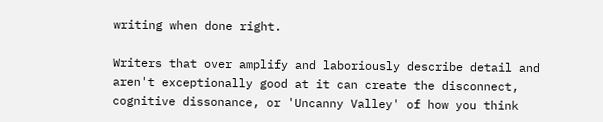writing when done right.

Writers that over amplify and laboriously describe detail and aren't exceptionally good at it can create the disconnect, cognitive dissonance, or 'Uncanny Valley' of how you think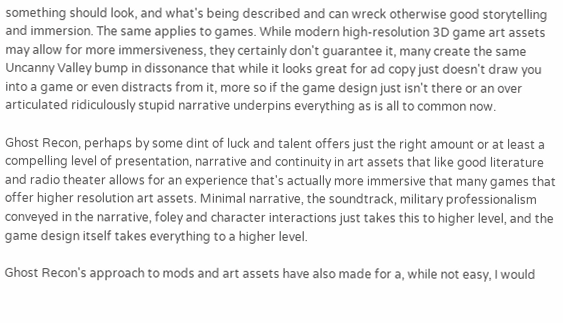something should look, and what's being described and can wreck otherwise good storytelling and immersion. The same applies to games. While modern high-resolution 3D game art assets may allow for more immersiveness, they certainly don't guarantee it, many create the same Uncanny Valley bump in dissonance that while it looks great for ad copy just doesn't draw you into a game or even distracts from it, more so if the game design just isn't there or an over articulated ridiculously stupid narrative underpins everything as is all to common now.

Ghost Recon, perhaps by some dint of luck and talent offers just the right amount or at least a compelling level of presentation, narrative and continuity in art assets that like good literature and radio theater allows for an experience that's actually more immersive that many games that offer higher resolution art assets. Minimal narrative, the soundtrack, military professionalism conveyed in the narrative, foley and character interactions just takes this to higher level, and the game design itself takes everything to a higher level.

Ghost Recon's approach to mods and art assets have also made for a, while not easy, I would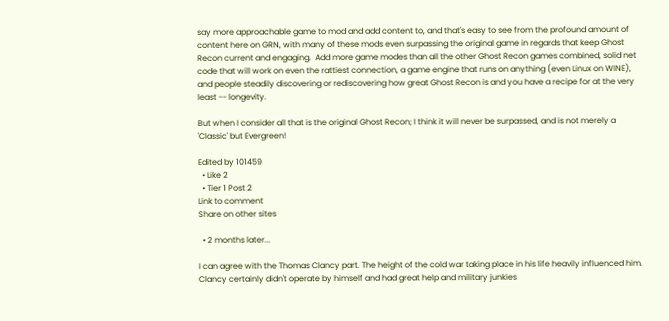say more approachable game to mod and add content to, and that's easy to see from the profound amount of content here on GRN, with many of these mods even surpassing the original game in regards that keep Ghost Recon current and engaging.  Add more game modes than all the other Ghost Recon games combined, solid net code that will work on even the rattiest connection, a game engine that runs on anything (even Linux on WINE), and people steadily discovering or rediscovering how great Ghost Recon is and you have a recipe for at the very least -- longevity.

But when I consider all that is the original Ghost Recon; I think it will never be surpassed, and is not merely a 'Classic' but Evergreen!

Edited by 101459
  • Like 2
  • Tier 1 Post 2
Link to comment
Share on other sites

  • 2 months later...

I can agree with the Thomas Clancy part. The height of the cold war taking place in his life heavily influenced him. Clancy certainly didn't operate by himself and had great help and military junkies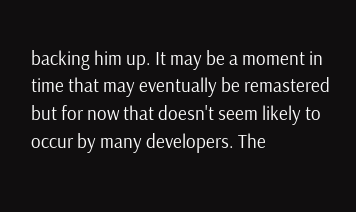backing him up. It may be a moment in time that may eventually be remastered but for now that doesn't seem likely to occur by many developers. The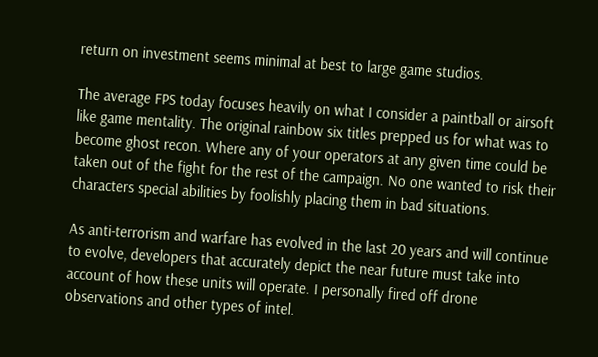return on investment seems minimal at best to large game studios.

The average FPS today focuses heavily on what I consider a paintball or airsoft like game mentality. The original rainbow six titles prepped us for what was to become ghost recon. Where any of your operators at any given time could be taken out of the fight for the rest of the campaign. No one wanted to risk their characters special abilities by foolishly placing them in bad situations.

As anti-terrorism and warfare has evolved in the last 20 years and will continue to evolve, developers that accurately depict the near future must take into account of how these units will operate. I personally fired off drone observations and other types of intel.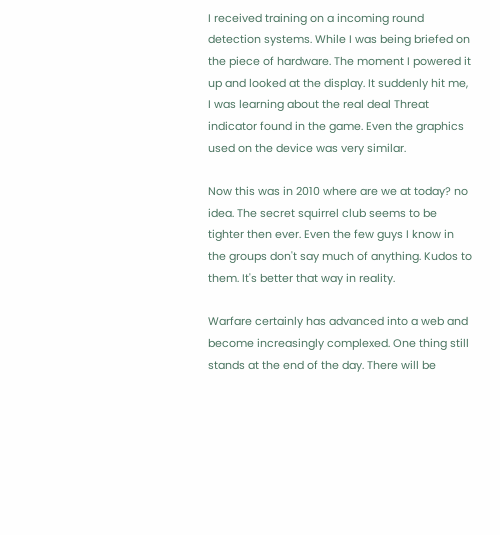I received training on a incoming round detection systems. While I was being briefed on the piece of hardware. The moment I powered it up and looked at the display. It suddenly hit me, I was learning about the real deal Threat indicator found in the game. Even the graphics used on the device was very similar.

Now this was in 2010 where are we at today? no idea. The secret squirrel club seems to be tighter then ever. Even the few guys I know in the groups don't say much of anything. Kudos to them. It's better that way in reality.

Warfare certainly has advanced into a web and become increasingly complexed. One thing still stands at the end of the day. There will be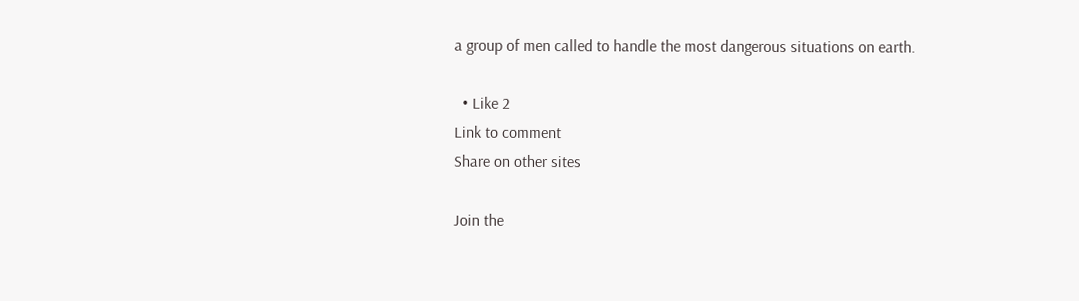a group of men called to handle the most dangerous situations on earth.

  • Like 2
Link to comment
Share on other sites

Join the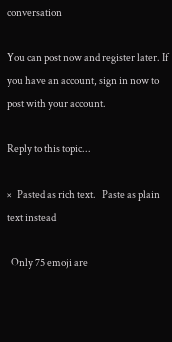conversation

You can post now and register later. If you have an account, sign in now to post with your account.

Reply to this topic...

×   Pasted as rich text.   Paste as plain text instead

  Only 75 emoji are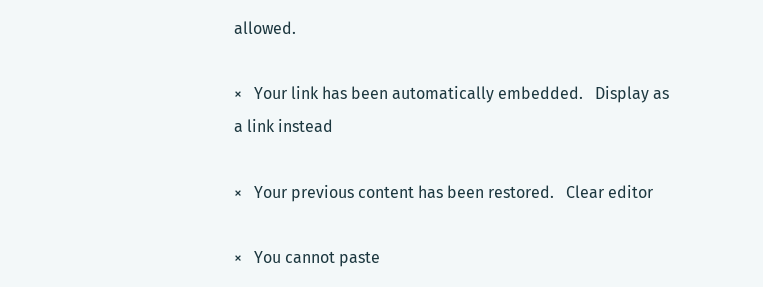allowed.

×   Your link has been automatically embedded.   Display as a link instead

×   Your previous content has been restored.   Clear editor

×   You cannot paste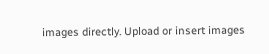images directly. Upload or insert images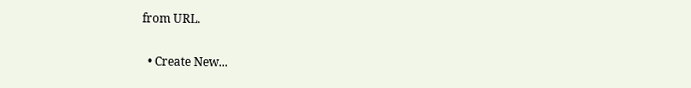from URL.

  • Create New...